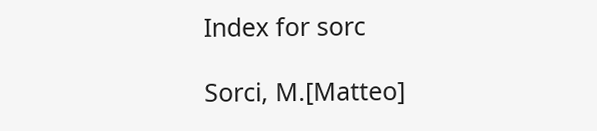Index for sorc

Sorci, M.[Matteo]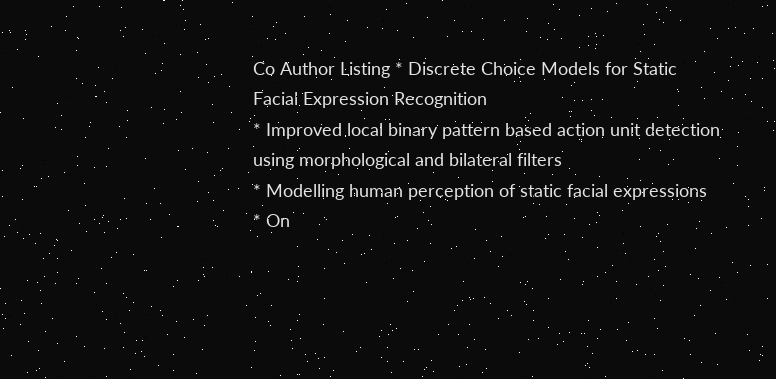Co Author Listing * Discrete Choice Models for Static Facial Expression Recognition
* Improved local binary pattern based action unit detection using morphological and bilateral filters
* Modelling human perception of static facial expressions
* On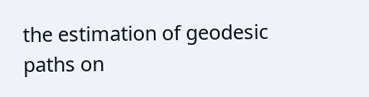the estimation of geodesic paths on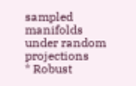sampled manifolds under random projections
* Robust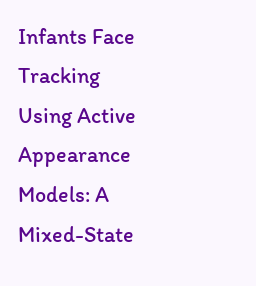Infants Face Tracking Using Active Appearance Models: A Mixed-State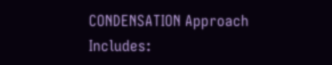CONDENSATION Approach
Includes: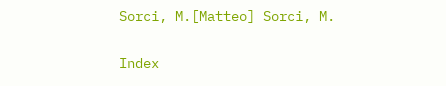Sorci, M.[Matteo] Sorci, M.

Index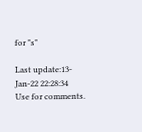for "s"

Last update:13-Jan-22 22:28:34
Use for comments.